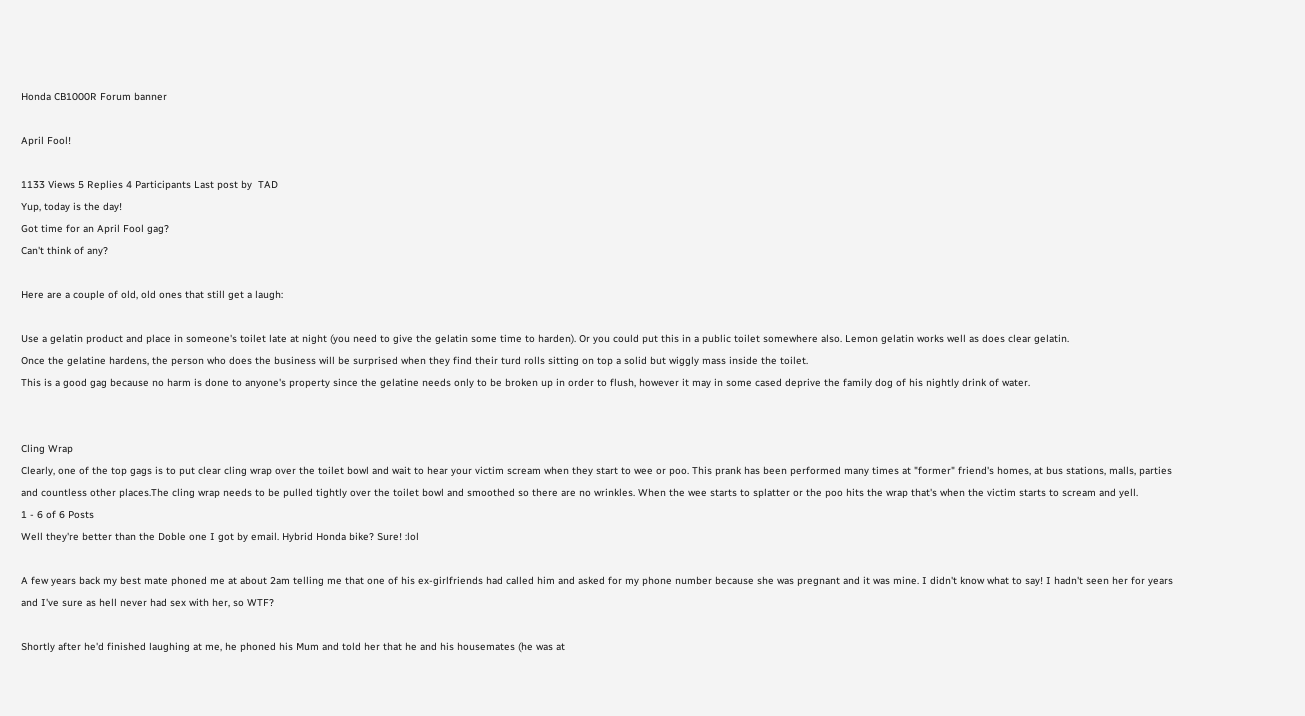Honda CB1000R Forum banner

April Fool!

1133 Views 5 Replies 4 Participants Last post by  TAD
Yup, today is the day!
Got time for an April Fool gag?
Can't think of any?

Here are a couple of old, old ones that still get a laugh:

Use a gelatin product and place in someone's toilet late at night (you need to give the gelatin some time to harden). Or you could put this in a public toilet somewhere also. Lemon gelatin works well as does clear gelatin.
Once the gelatine hardens, the person who does the business will be surprised when they find their turd rolls sitting on top a solid but wiggly mass inside the toilet.
This is a good gag because no harm is done to anyone's property since the gelatine needs only to be broken up in order to flush, however it may in some cased deprive the family dog of his nightly drink of water.


Cling Wrap
Clearly, one of the top gags is to put clear cling wrap over the toilet bowl and wait to hear your victim scream when they start to wee or poo. This prank has been performed many times at "former" friend's homes, at bus stations, malls, parties and countless other places.The cling wrap needs to be pulled tightly over the toilet bowl and smoothed so there are no wrinkles. When the wee starts to splatter or the poo hits the wrap that's when the victim starts to scream and yell.
1 - 6 of 6 Posts
Well they're better than the Doble one I got by email. Hybrid Honda bike? Sure! :lol

A few years back my best mate phoned me at about 2am telling me that one of his ex-girlfriends had called him and asked for my phone number because she was pregnant and it was mine. I didn't know what to say! I hadn't seen her for years and I've sure as hell never had sex with her, so WTF?

Shortly after he'd finished laughing at me, he phoned his Mum and told her that he and his housemates (he was at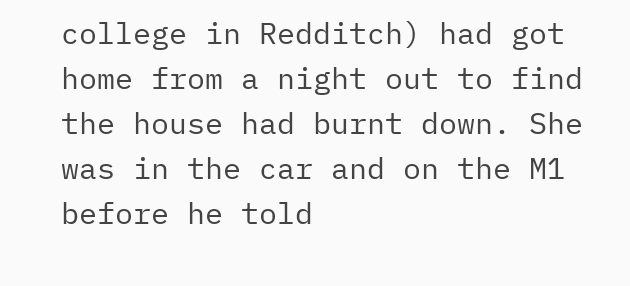college in Redditch) had got home from a night out to find the house had burnt down. She was in the car and on the M1 before he told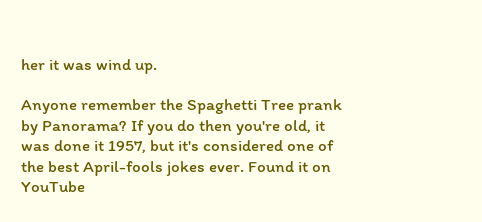her it was wind up.

Anyone remember the Spaghetti Tree prank by Panorama? If you do then you're old, it was done it 1957, but it's considered one of the best April-fools jokes ever. Found it on YouTube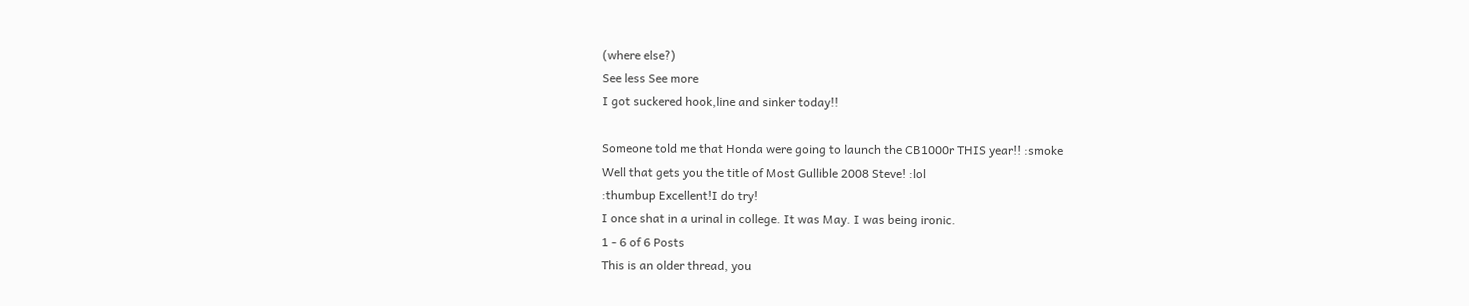(where else?)
See less See more
I got suckered hook,line and sinker today!!

Someone told me that Honda were going to launch the CB1000r THIS year!! :smoke
Well that gets you the title of Most Gullible 2008 Steve! :lol
:thumbup Excellent!I do try!
I once shat in a urinal in college. It was May. I was being ironic.
1 - 6 of 6 Posts
This is an older thread, you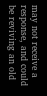may not receive a response, and could be reviving an old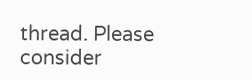thread. Please consider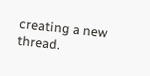creating a new thread.